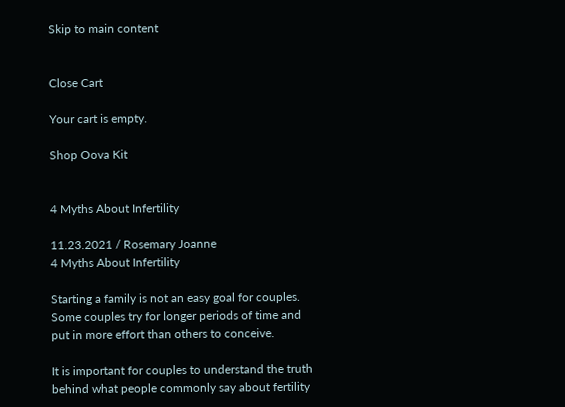Skip to main content


Close Cart

Your cart is empty.

Shop Oova Kit


4 Myths About Infertility

11.23.2021 / Rosemary Joanne
4 Myths About Infertility

Starting a family is not an easy goal for couples. Some couples try for longer periods of time and put in more effort than others to conceive.

It is important for couples to understand the truth behind what people commonly say about fertility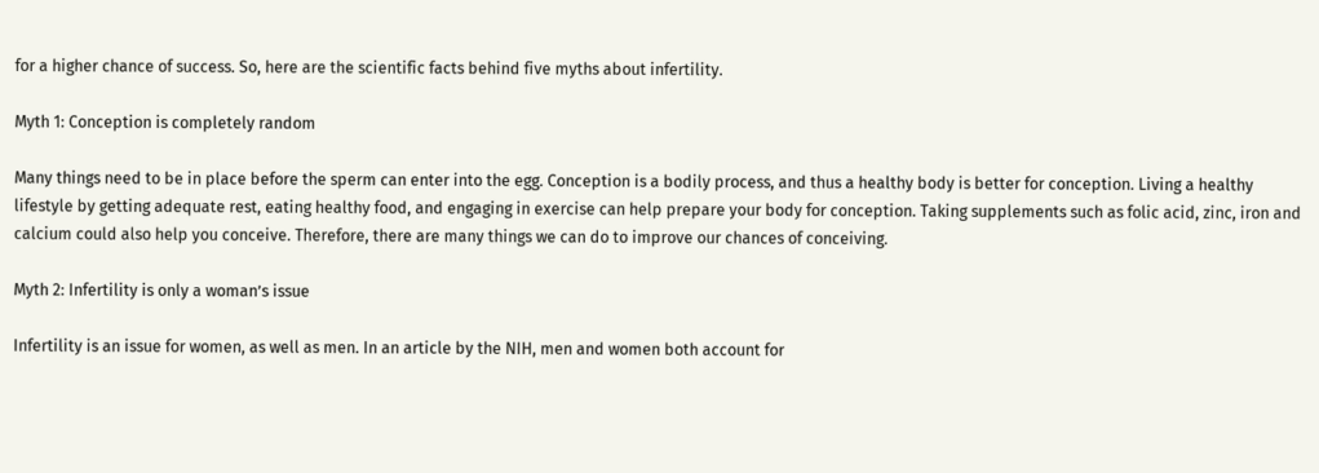for a higher chance of success. So, here are the scientific facts behind five myths about infertility.

Myth 1: Conception is completely random

Many things need to be in place before the sperm can enter into the egg. Conception is a bodily process, and thus a healthy body is better for conception. Living a healthy lifestyle by getting adequate rest, eating healthy food, and engaging in exercise can help prepare your body for conception. Taking supplements such as folic acid, zinc, iron and calcium could also help you conceive. Therefore, there are many things we can do to improve our chances of conceiving.

Myth 2: Infertility is only a woman’s issue

Infertility is an issue for women, as well as men. In an article by the NIH, men and women both account for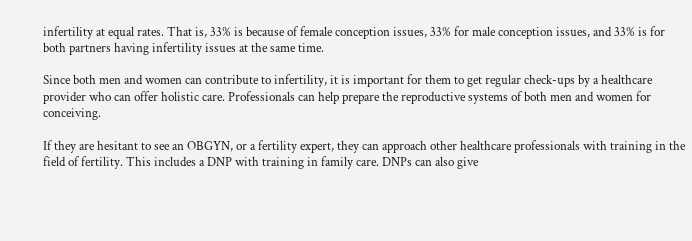infertility at equal rates. That is, 33% is because of female conception issues, 33% for male conception issues, and 33% is for both partners having infertility issues at the same time.

Since both men and women can contribute to infertility, it is important for them to get regular check-ups by a healthcare provider who can offer holistic care. Professionals can help prepare the reproductive systems of both men and women for conceiving.

If they are hesitant to see an OBGYN, or a fertility expert, they can approach other healthcare professionals with training in the field of fertility. This includes a DNP with training in family care. DNPs can also give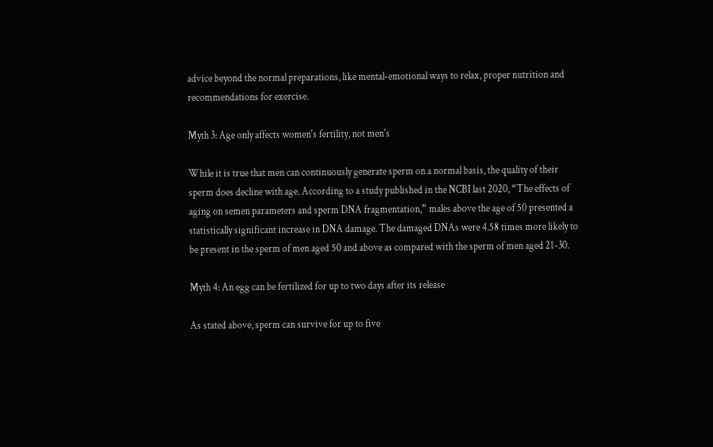advice beyond the normal preparations, like mental-emotional ways to relax, proper nutrition and recommendations for exercise.

Myth 3: Age only affects women's fertility, not men's

While it is true that men can continuously generate sperm on a normal basis, the quality of their sperm does decline with age. According to a study published in the NCBI last 2020, “The effects of aging on semen parameters and sperm DNA fragmentation,” males above the age of 50 presented a statistically significant increase in DNA damage. The damaged DNAs were 4.58 times more likely to be present in the sperm of men aged 50 and above as compared with the sperm of men aged 21-30.

Myth 4: An egg can be fertilized for up to two days after its release

As stated above, sperm can survive for up to five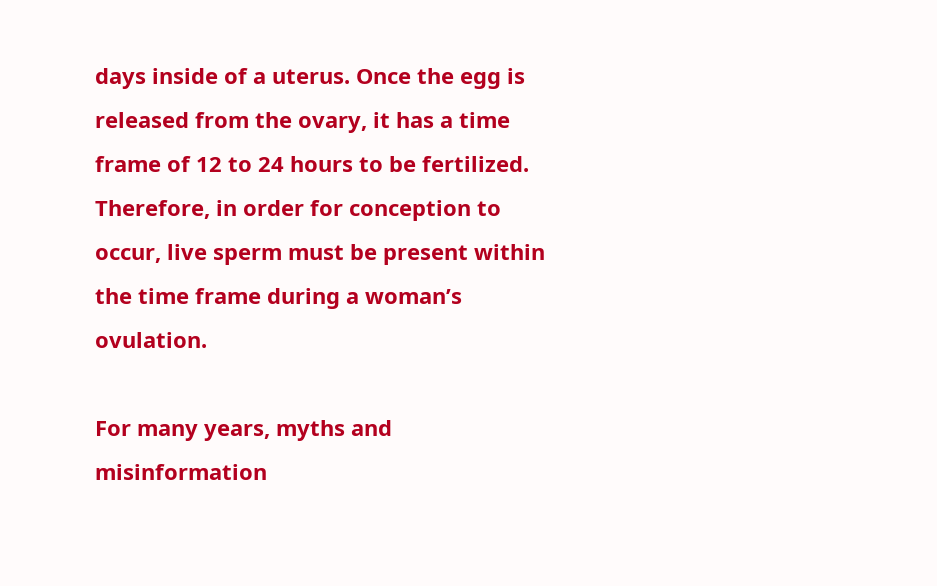days inside of a uterus. Once the egg is released from the ovary, it has a time frame of 12 to 24 hours to be fertilized. Therefore, in order for conception to occur, live sperm must be present within the time frame during a woman’s ovulation.

For many years, myths and misinformation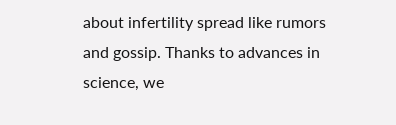about infertility spread like rumors and gossip. Thanks to advances in science, we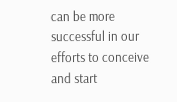can be more successful in our efforts to conceive and start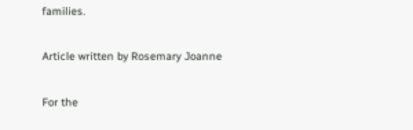families.

Article written by Rosemary Joanne

For the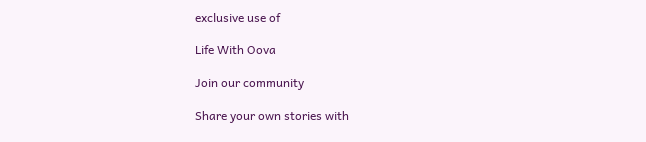exclusive use of

Life With Oova

Join our community

Share your own stories with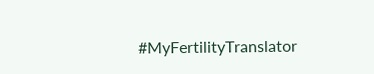#MyFertilityTranslator